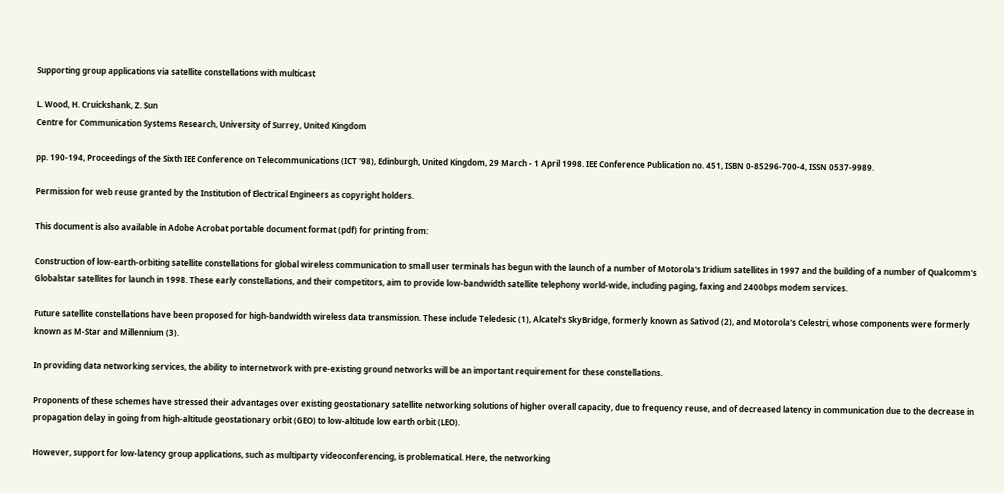Supporting group applications via satellite constellations with multicast

L. Wood, H. Cruickshank, Z. Sun
Centre for Communication Systems Research, University of Surrey, United Kingdom

pp. 190-194, Proceedings of the Sixth IEE Conference on Telecommunications (ICT '98), Edinburgh, United Kingdom, 29 March - 1 April 1998. IEE Conference Publication no. 451, ISBN 0-85296-700-4, ISSN 0537-9989.

Permission for web reuse granted by the Institution of Electrical Engineers as copyright holders.

This document is also available in Adobe Acrobat portable document format (pdf) for printing from:

Construction of low-earth-orbiting satellite constellations for global wireless communication to small user terminals has begun with the launch of a number of Motorola's Iridium satellites in 1997 and the building of a number of Qualcomm's Globalstar satellites for launch in 1998. These early constellations, and their competitors, aim to provide low-bandwidth satellite telephony world-wide, including paging, faxing and 2400bps modem services.

Future satellite constellations have been proposed for high-bandwidth wireless data transmission. These include Teledesic (1), Alcatel's SkyBridge, formerly known as Sativod (2), and Motorola's Celestri, whose components were formerly known as M-Star and Millennium (3).

In providing data networking services, the ability to internetwork with pre-existing ground networks will be an important requirement for these constellations.

Proponents of these schemes have stressed their advantages over existing geostationary satellite networking solutions of higher overall capacity, due to frequency reuse, and of decreased latency in communication due to the decrease in propagation delay in going from high-altitude geostationary orbit (GEO) to low-altitude low earth orbit (LEO).

However, support for low-latency group applications, such as multiparty videoconferencing, is problematical. Here, the networking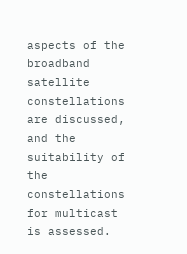aspects of the broadband satellite constellations are discussed, and the suitability of the constellations for multicast is assessed.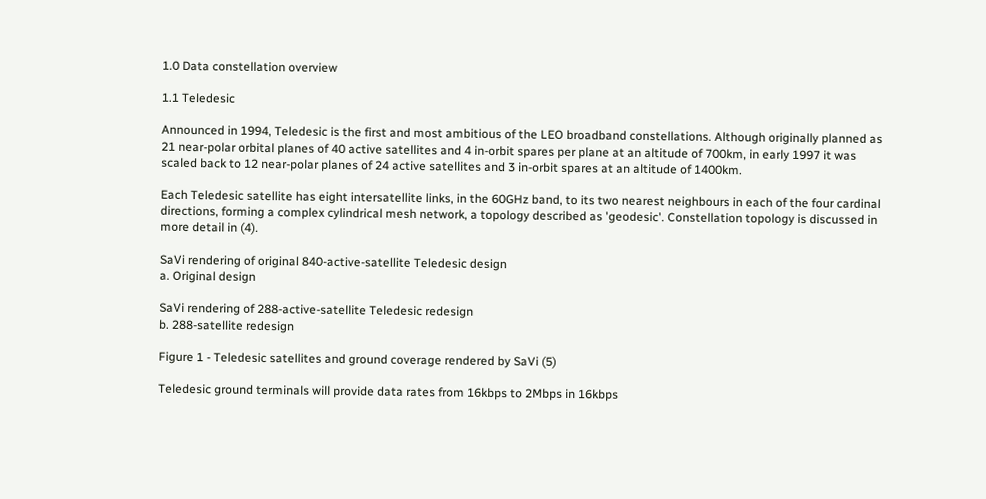1.0 Data constellation overview

1.1 Teledesic

Announced in 1994, Teledesic is the first and most ambitious of the LEO broadband constellations. Although originally planned as 21 near-polar orbital planes of 40 active satellites and 4 in-orbit spares per plane at an altitude of 700km, in early 1997 it was scaled back to 12 near-polar planes of 24 active satellites and 3 in-orbit spares at an altitude of 1400km.

Each Teledesic satellite has eight intersatellite links, in the 60GHz band, to its two nearest neighbours in each of the four cardinal directions, forming a complex cylindrical mesh network, a topology described as 'geodesic'. Constellation topology is discussed in more detail in (4).

SaVi rendering of original 840-active-satellite Teledesic design
a. Original design

SaVi rendering of 288-active-satellite Teledesic redesign
b. 288-satellite redesign

Figure 1 - Teledesic satellites and ground coverage rendered by SaVi (5)

Teledesic ground terminals will provide data rates from 16kbps to 2Mbps in 16kbps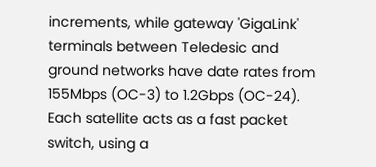increments, while gateway 'GigaLink' terminals between Teledesic and ground networks have date rates from 155Mbps (OC-3) to 1.2Gbps (OC-24). Each satellite acts as a fast packet switch, using a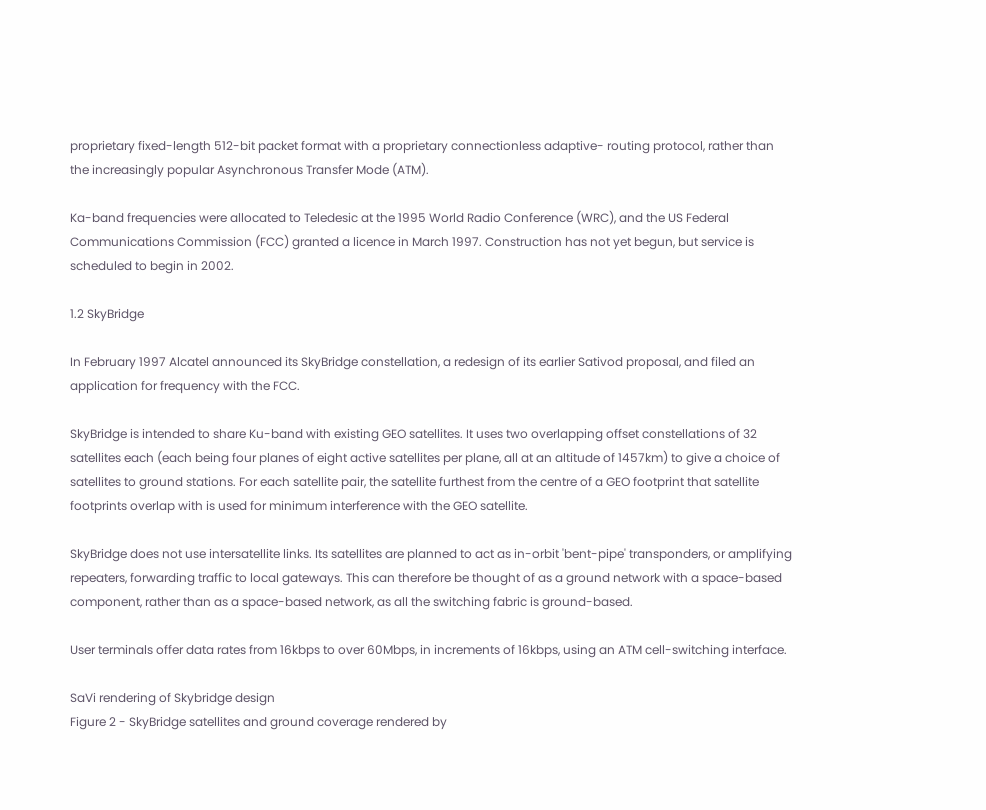proprietary fixed-length 512-bit packet format with a proprietary connectionless adaptive- routing protocol, rather than the increasingly popular Asynchronous Transfer Mode (ATM).

Ka-band frequencies were allocated to Teledesic at the 1995 World Radio Conference (WRC), and the US Federal Communications Commission (FCC) granted a licence in March 1997. Construction has not yet begun, but service is scheduled to begin in 2002.

1.2 SkyBridge

In February 1997 Alcatel announced its SkyBridge constellation, a redesign of its earlier Sativod proposal, and filed an application for frequency with the FCC.

SkyBridge is intended to share Ku-band with existing GEO satellites. It uses two overlapping offset constellations of 32 satellites each (each being four planes of eight active satellites per plane, all at an altitude of 1457km) to give a choice of satellites to ground stations. For each satellite pair, the satellite furthest from the centre of a GEO footprint that satellite footprints overlap with is used for minimum interference with the GEO satellite.

SkyBridge does not use intersatellite links. Its satellites are planned to act as in-orbit 'bent-pipe' transponders, or amplifying repeaters, forwarding traffic to local gateways. This can therefore be thought of as a ground network with a space-based component, rather than as a space-based network, as all the switching fabric is ground-based.

User terminals offer data rates from 16kbps to over 60Mbps, in increments of 16kbps, using an ATM cell-switching interface.

SaVi rendering of Skybridge design
Figure 2 - SkyBridge satellites and ground coverage rendered by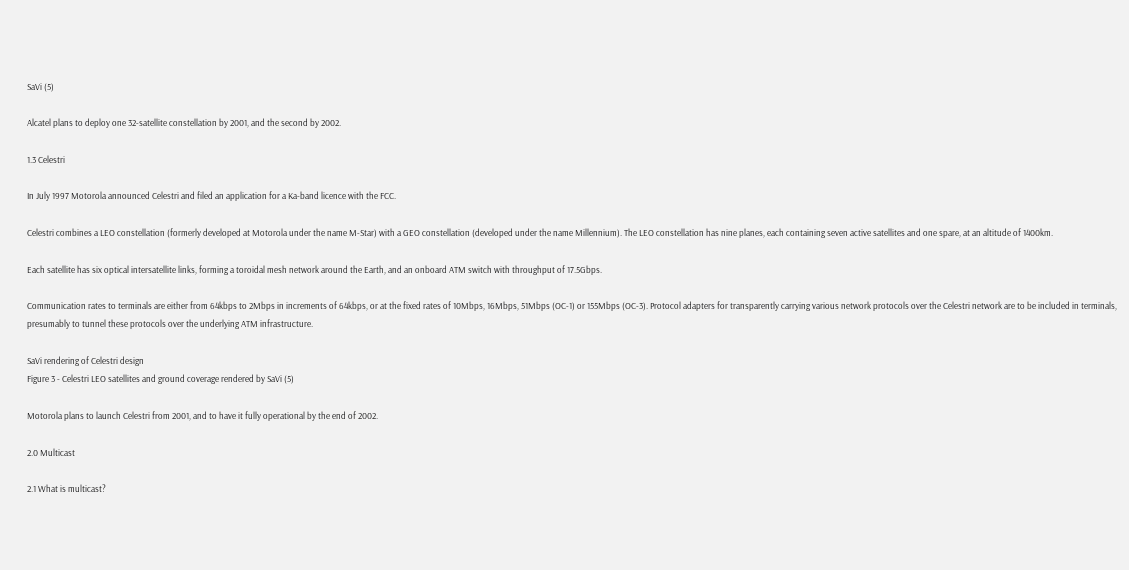SaVi (5)

Alcatel plans to deploy one 32-satellite constellation by 2001, and the second by 2002.

1.3 Celestri

In July 1997 Motorola announced Celestri and filed an application for a Ka-band licence with the FCC.

Celestri combines a LEO constellation (formerly developed at Motorola under the name M-Star) with a GEO constellation (developed under the name Millennium). The LEO constellation has nine planes, each containing seven active satellites and one spare, at an altitude of 1400km.

Each satellite has six optical intersatellite links, forming a toroidal mesh network around the Earth, and an onboard ATM switch with throughput of 17.5Gbps.

Communication rates to terminals are either from 64kbps to 2Mbps in increments of 64kbps, or at the fixed rates of 10Mbps, 16Mbps, 51Mbps (OC-1) or 155Mbps (OC-3). Protocol adapters for transparently carrying various network protocols over the Celestri network are to be included in terminals, presumably to tunnel these protocols over the underlying ATM infrastructure.

SaVi rendering of Celestri design
Figure 3 - Celestri LEO satellites and ground coverage rendered by SaVi (5)

Motorola plans to launch Celestri from 2001, and to have it fully operational by the end of 2002.

2.0 Multicast

2.1 What is multicast?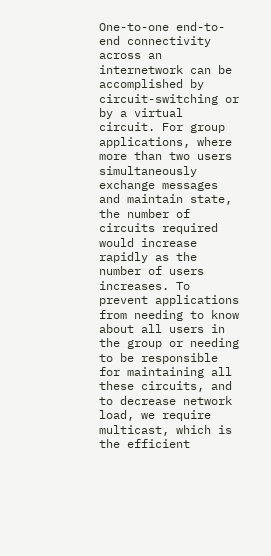One-to-one end-to-end connectivity across an internetwork can be accomplished by circuit-switching or by a virtual circuit. For group applications, where more than two users simultaneously exchange messages and maintain state, the number of circuits required would increase rapidly as the number of users increases. To prevent applications from needing to know about all users in the group or needing to be responsible for maintaining all these circuits, and to decrease network load, we require multicast, which is the efficient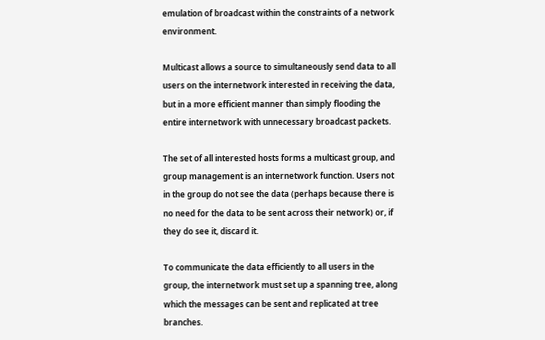emulation of broadcast within the constraints of a network environment.

Multicast allows a source to simultaneously send data to all users on the internetwork interested in receiving the data, but in a more efficient manner than simply flooding the entire internetwork with unnecessary broadcast packets.

The set of all interested hosts forms a multicast group, and group management is an internetwork function. Users not in the group do not see the data (perhaps because there is no need for the data to be sent across their network) or, if they do see it, discard it.

To communicate the data efficiently to all users in the group, the internetwork must set up a spanning tree, along which the messages can be sent and replicated at tree branches.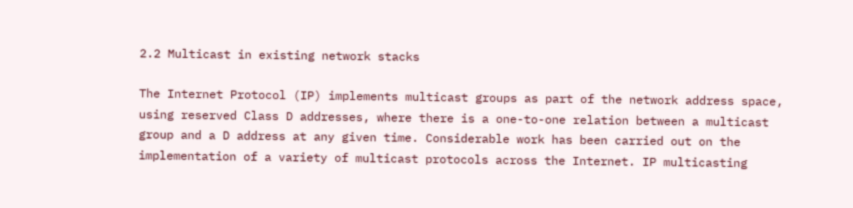2.2 Multicast in existing network stacks

The Internet Protocol (IP) implements multicast groups as part of the network address space, using reserved Class D addresses, where there is a one-to-one relation between a multicast group and a D address at any given time. Considerable work has been carried out on the implementation of a variety of multicast protocols across the Internet. IP multicasting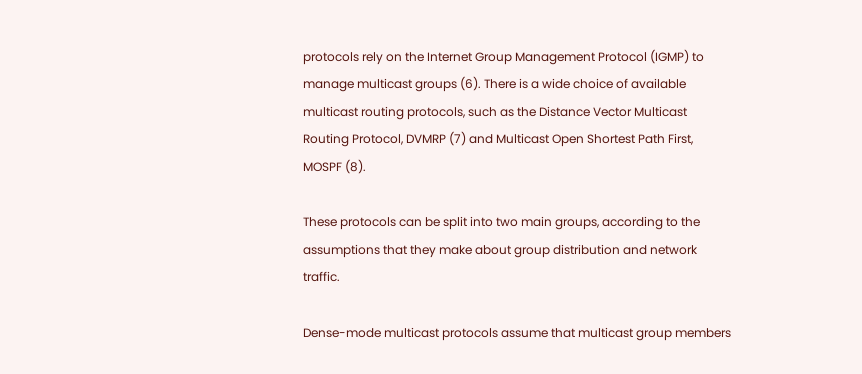protocols rely on the Internet Group Management Protocol (IGMP) to manage multicast groups (6). There is a wide choice of available multicast routing protocols, such as the Distance Vector Multicast Routing Protocol, DVMRP (7) and Multicast Open Shortest Path First, MOSPF (8).

These protocols can be split into two main groups, according to the assumptions that they make about group distribution and network traffic.

Dense-mode multicast protocols assume that multicast group members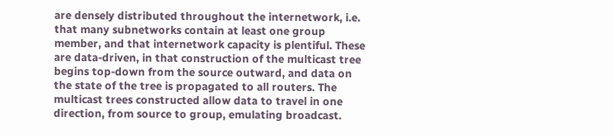are densely distributed throughout the internetwork, i.e. that many subnetworks contain at least one group member, and that internetwork capacity is plentiful. These are data-driven, in that construction of the multicast tree begins top-down from the source outward, and data on the state of the tree is propagated to all routers. The multicast trees constructed allow data to travel in one direction, from source to group, emulating broadcast.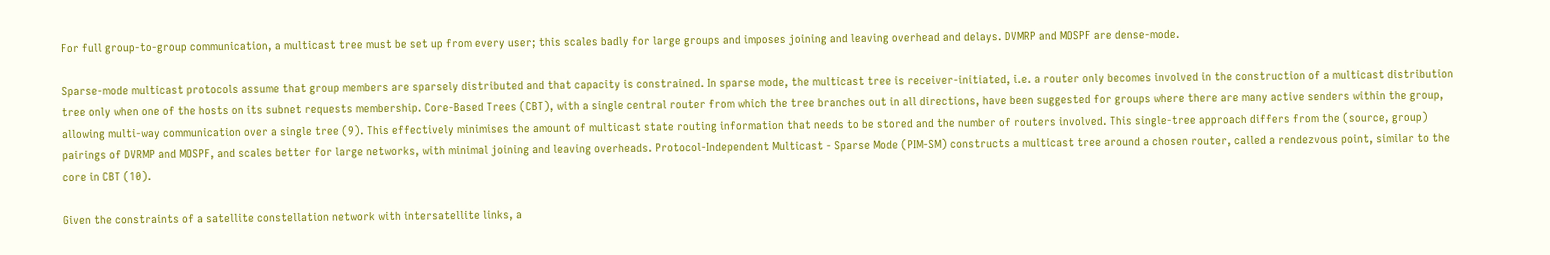For full group-to-group communication, a multicast tree must be set up from every user; this scales badly for large groups and imposes joining and leaving overhead and delays. DVMRP and MOSPF are dense-mode.

Sparse-mode multicast protocols assume that group members are sparsely distributed and that capacity is constrained. In sparse mode, the multicast tree is receiver-initiated, i.e. a router only becomes involved in the construction of a multicast distribution tree only when one of the hosts on its subnet requests membership. Core-Based Trees (CBT), with a single central router from which the tree branches out in all directions, have been suggested for groups where there are many active senders within the group, allowing multi-way communication over a single tree (9). This effectively minimises the amount of multicast state routing information that needs to be stored and the number of routers involved. This single-tree approach differs from the (source, group) pairings of DVRMP and MOSPF, and scales better for large networks, with minimal joining and leaving overheads. Protocol-Independent Multicast - Sparse Mode (PIM-SM) constructs a multicast tree around a chosen router, called a rendezvous point, similar to the core in CBT (10).

Given the constraints of a satellite constellation network with intersatellite links, a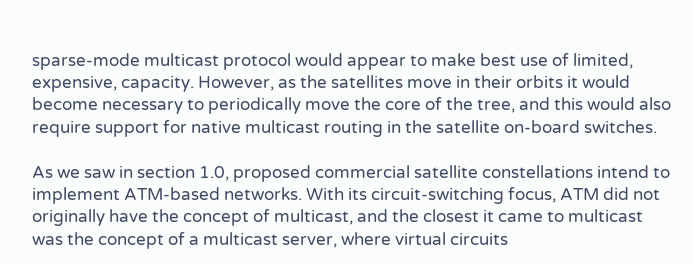sparse-mode multicast protocol would appear to make best use of limited, expensive, capacity. However, as the satellites move in their orbits it would become necessary to periodically move the core of the tree, and this would also require support for native multicast routing in the satellite on-board switches.

As we saw in section 1.0, proposed commercial satellite constellations intend to implement ATM-based networks. With its circuit-switching focus, ATM did not originally have the concept of multicast, and the closest it came to multicast was the concept of a multicast server, where virtual circuits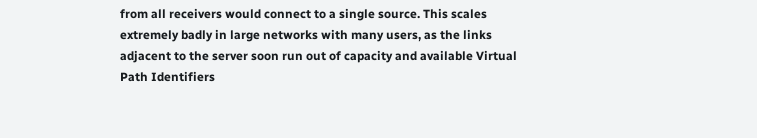from all receivers would connect to a single source. This scales extremely badly in large networks with many users, as the links adjacent to the server soon run out of capacity and available Virtual Path Identifiers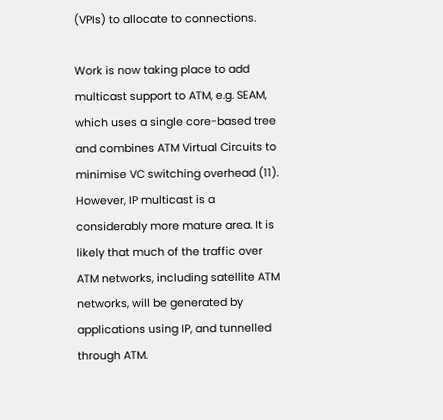(VPIs) to allocate to connections.

Work is now taking place to add multicast support to ATM, e.g. SEAM, which uses a single core-based tree and combines ATM Virtual Circuits to minimise VC switching overhead (11). However, IP multicast is a considerably more mature area. It is likely that much of the traffic over ATM networks, including satellite ATM networks, will be generated by applications using IP, and tunnelled through ATM.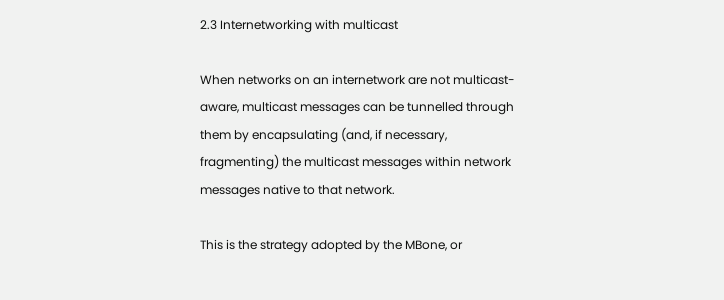2.3 Internetworking with multicast

When networks on an internetwork are not multicast-aware, multicast messages can be tunnelled through them by encapsulating (and, if necessary, fragmenting) the multicast messages within network messages native to that network.

This is the strategy adopted by the MBone, or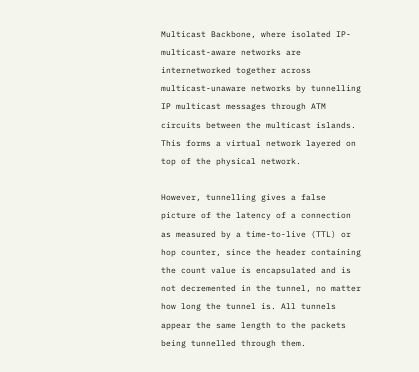Multicast Backbone, where isolated IP-multicast-aware networks are internetworked together across multicast-unaware networks by tunnelling IP multicast messages through ATM circuits between the multicast islands. This forms a virtual network layered on top of the physical network.

However, tunnelling gives a false picture of the latency of a connection as measured by a time-to-live (TTL) or hop counter, since the header containing the count value is encapsulated and is not decremented in the tunnel, no matter how long the tunnel is. All tunnels appear the same length to the packets being tunnelled through them.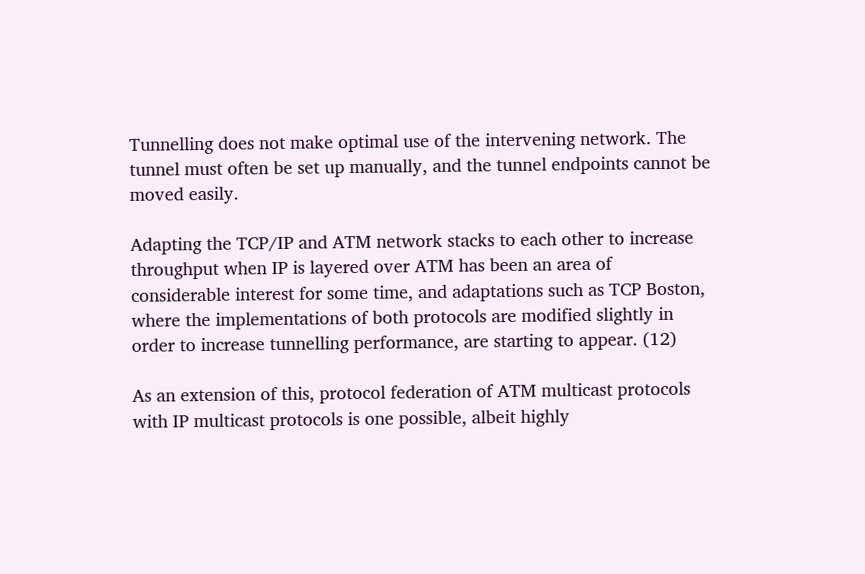Tunnelling does not make optimal use of the intervening network. The tunnel must often be set up manually, and the tunnel endpoints cannot be moved easily.

Adapting the TCP/IP and ATM network stacks to each other to increase throughput when IP is layered over ATM has been an area of considerable interest for some time, and adaptations such as TCP Boston, where the implementations of both protocols are modified slightly in order to increase tunnelling performance, are starting to appear. (12)

As an extension of this, protocol federation of ATM multicast protocols with IP multicast protocols is one possible, albeit highly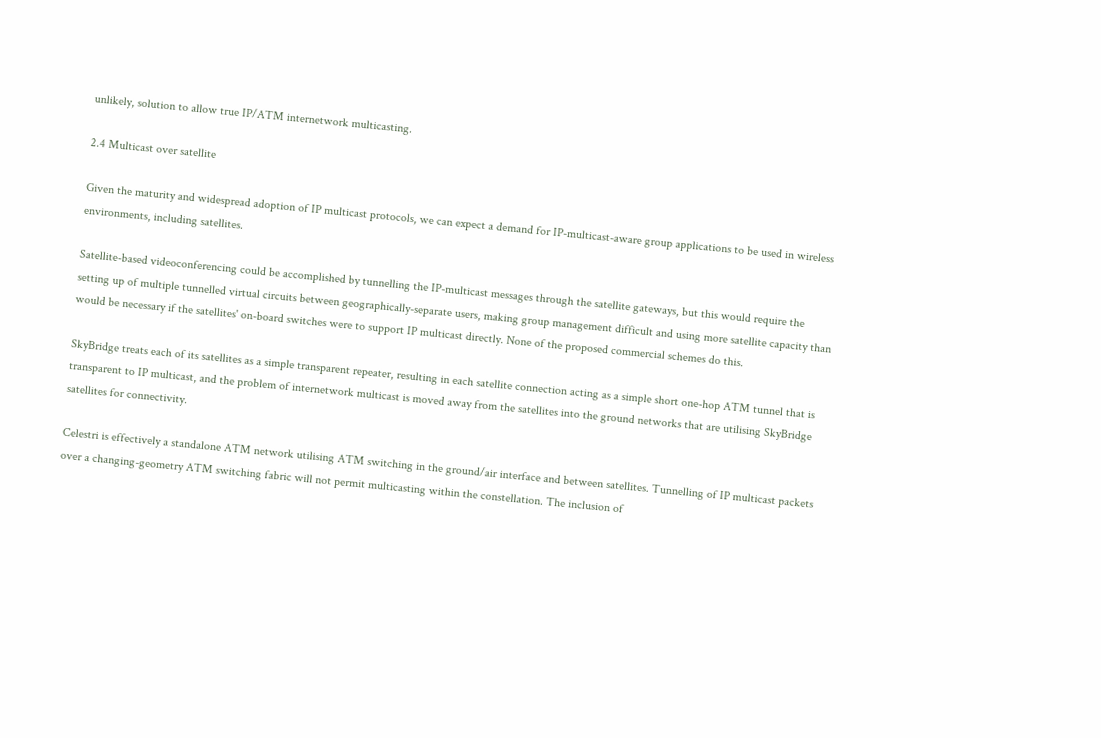unlikely, solution to allow true IP/ATM internetwork multicasting.

2.4 Multicast over satellite

Given the maturity and widespread adoption of IP multicast protocols, we can expect a demand for IP-multicast-aware group applications to be used in wireless environments, including satellites.

Satellite-based videoconferencing could be accomplished by tunnelling the IP-multicast messages through the satellite gateways, but this would require the setting up of multiple tunnelled virtual circuits between geographically-separate users, making group management difficult and using more satellite capacity than would be necessary if the satellites' on-board switches were to support IP multicast directly. None of the proposed commercial schemes do this.

SkyBridge treats each of its satellites as a simple transparent repeater, resulting in each satellite connection acting as a simple short one-hop ATM tunnel that is transparent to IP multicast, and the problem of internetwork multicast is moved away from the satellites into the ground networks that are utilising SkyBridge satellites for connectivity.

Celestri is effectively a standalone ATM network utilising ATM switching in the ground/air interface and between satellites. Tunnelling of IP multicast packets over a changing-geometry ATM switching fabric will not permit multicasting within the constellation. The inclusion of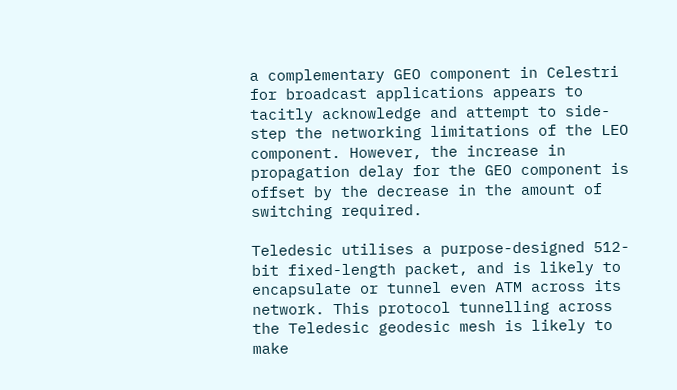a complementary GEO component in Celestri for broadcast applications appears to tacitly acknowledge and attempt to side-step the networking limitations of the LEO component. However, the increase in propagation delay for the GEO component is offset by the decrease in the amount of switching required.

Teledesic utilises a purpose-designed 512-bit fixed-length packet, and is likely to encapsulate or tunnel even ATM across its network. This protocol tunnelling across the Teledesic geodesic mesh is likely to make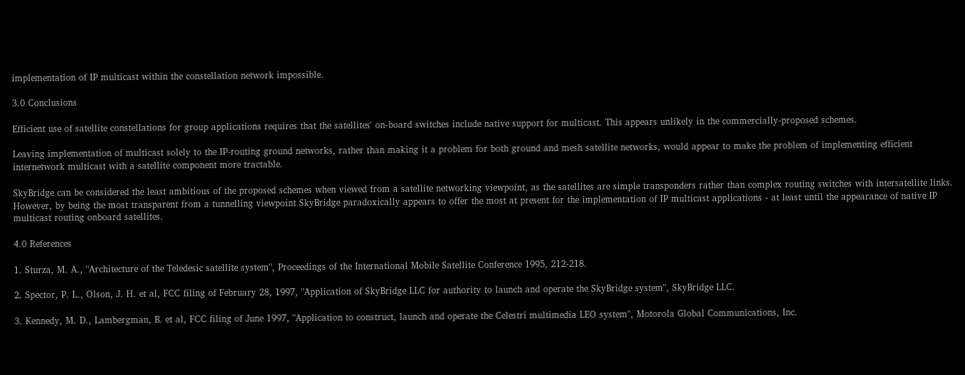implementation of IP multicast within the constellation network impossible.

3.0 Conclusions

Efficient use of satellite constellations for group applications requires that the satellites' on-board switches include native support for multicast. This appears unlikely in the commercially-proposed schemes.

Leaving implementation of multicast solely to the IP-routing ground networks, rather than making it a problem for both ground and mesh satellite networks, would appear to make the problem of implementing efficient internetwork multicast with a satellite component more tractable.

SkyBridge can be considered the least ambitious of the proposed schemes when viewed from a satellite networking viewpoint, as the satellites are simple transponders rather than complex routing switches with intersatellite links. However, by being the most transparent from a tunnelling viewpoint SkyBridge paradoxically appears to offer the most at present for the implementation of IP multicast applications - at least until the appearance of native IP multicast routing onboard satellites.

4.0 References

1. Sturza, M. A., "Architecture of the Teledesic satellite system", Proceedings of the International Mobile Satellite Conference 1995, 212-218.

2. Spector, P. L., Olson, J. H. et al, FCC filing of February 28, 1997, "Application of SkyBridge LLC for authority to launch and operate the SkyBridge system", SkyBridge LLC.

3. Kennedy, M. D., Lambergman, B. et al, FCC filing of June 1997, "Application to construct, launch and operate the Celestri multimedia LEO system", Motorola Global Communications, Inc.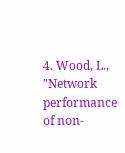4. Wood, L., "Network performance of non-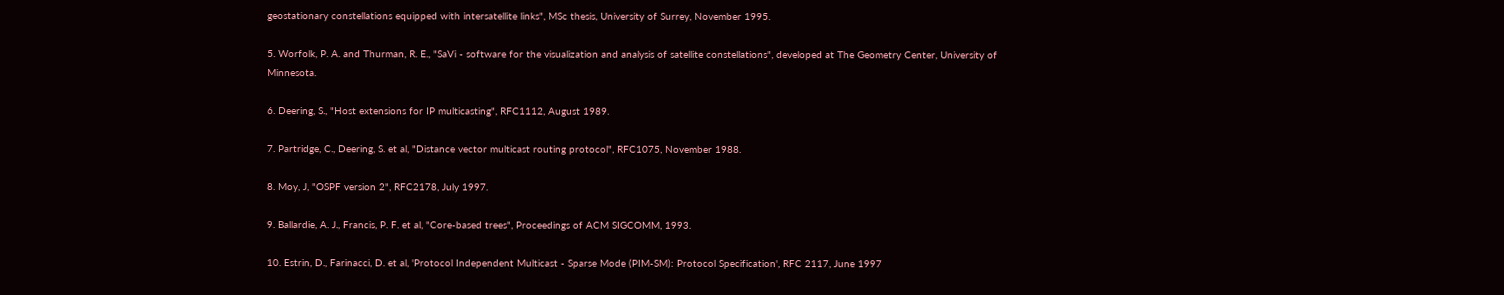geostationary constellations equipped with intersatellite links", MSc thesis, University of Surrey, November 1995.

5. Worfolk, P. A. and Thurman, R. E., "SaVi - software for the visualization and analysis of satellite constellations", developed at The Geometry Center, University of Minnesota.

6. Deering, S., "Host extensions for IP multicasting", RFC1112, August 1989.

7. Partridge, C., Deering, S. et al, "Distance vector multicast routing protocol", RFC1075, November 1988.

8. Moy, J, "OSPF version 2", RFC2178, July 1997.

9. Ballardie, A. J., Francis, P. F. et al, "Core-based trees", Proceedings of ACM SIGCOMM, 1993.

10. Estrin, D., Farinacci, D. et al, 'Protocol Independent Multicast - Sparse Mode (PIM-SM): Protocol Specification', RFC 2117, June 1997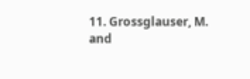11. Grossglauser, M. and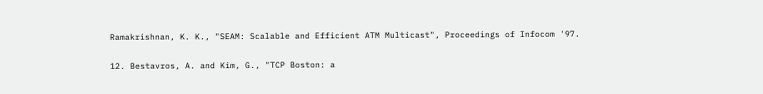Ramakrishnan, K. K., "SEAM: Scalable and Efficient ATM Multicast", Proceedings of Infocom '97.

12. Bestavros, A. and Kim, G., "TCP Boston: a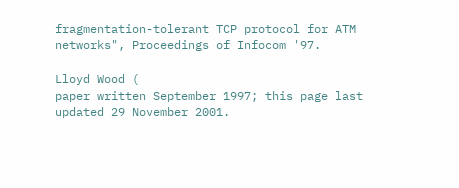fragmentation-tolerant TCP protocol for ATM networks", Proceedings of Infocom '97.

Lloyd Wood (
paper written September 1997; this page last updated 29 November 2001.